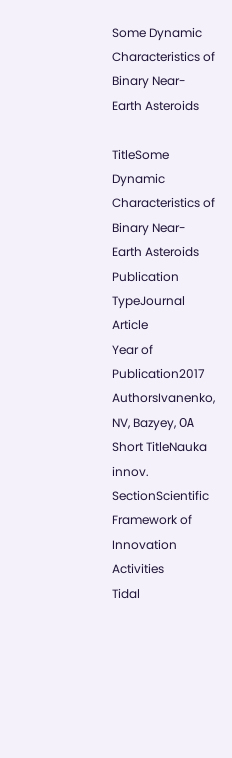Some Dynamic Characteristics of Binary Near-Earth Asteroids

TitleSome Dynamic Characteristics of Binary Near-Earth Asteroids
Publication TypeJournal Article
Year of Publication2017
AuthorsIvanenko, NV, Bazyey, ОA
Short TitleNauka innov.
SectionScientific Framework of Innovation Activities
Tidal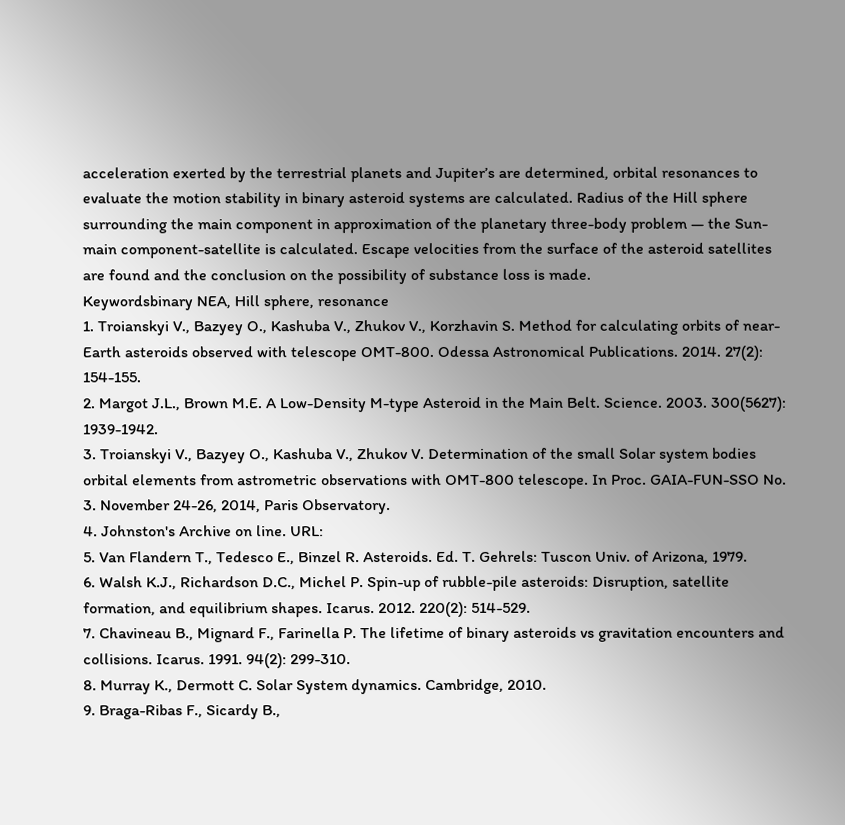acceleration exerted by the terrestrial planets and Jupiter’s are determined, orbital resonances to evaluate the motion stability in binary asteroid systems are calculated. Radius of the Hill sphere surrounding the main component in approximation of the planetary three-body problem — the Sun-main component-satellite is calculated. Escape velocities from the surface of the asteroid satellites are found and the conclusion on the possibility of substance loss is made.
Keywordsbinary NEA, Hill sphere, resonance
1. Troianskyi V., Bazyey O., Kashuba V., Zhukov V., Korzhavin S. Method for calculating orbits of near-Earth asteroids observed with telescope OMT-800. Odessa Astronomical Publications. 2014. 27(2): 154-155.
2. Margot J.L., Brown M.E. A Low-Density M-type Asteroid in the Main Belt. Science. 2003. 300(5627): 1939-1942.
3. Troianskyi V., Bazyey O., Kashuba V., Zhukov V. Determination of the small Solar system bodies orbital elements from astrometric observations with OMT-800 telescope. In Proc. GAIA-FUN-SSO No. 3. November 24-26, 2014, Paris Observatory.
4. Johnston's Archive on line. URL:
5. Van Flandern T., Tedesco E., Binzel R. Asteroids. Ed. T. Gehrels: Tuscon Univ. of Arizona, 1979.
6. Walsh K.J., Richardson D.C., Michel P. Spin-up of rubble-pile asteroids: Disruption, satellite formation, and equilibrium shapes. Icarus. 2012. 220(2): 514-529.
7. Chavineau B., Mignard F., Farinella P. The lifetime of binary asteroids vs gravitation encounters and collisions. Icarus. 1991. 94(2): 299-310.
8. Murray K., Dermott C. Solar System dynamics. Cambridge, 2010.
9. Braga-Ribas F., Sicardy B.,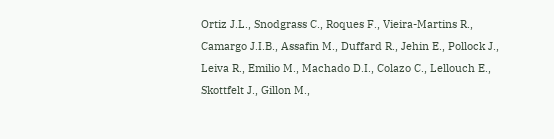Ortiz J.L., Snodgrass C., Roques F., Vieira-Martins R., Camargo J.I.B., Assafin M., Duffard R., Jehin E., Pollock J., Leiva R., Emilio M., Machado D.I., Colazo C., Lellouch E., Skottfelt J., Gillon M.,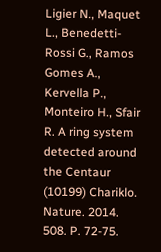Ligier N., Maquet L., Benedetti-Rossi G., Ramos Gomes A., Kervella P., Monteiro H., Sfair R. A ring system detected around the Centaur (10199) Chariklo. Nature. 2014. 508. P. 72-75.